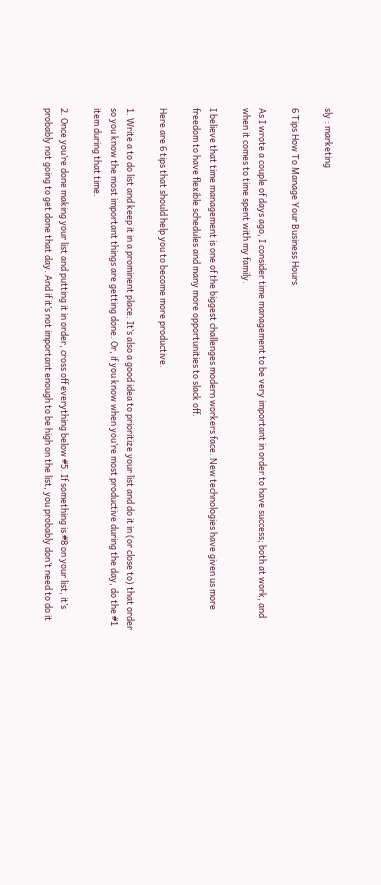sly : marketing

6 Tips How To Manage Your Business Hours

As I wrote a couple of days ago, I consider time management to be very important in order to have success; both at work, and when it comes to time spent with my family.

I believe that time management is one of the biggest challenges modern workers face. New technologies have given us more freedom to have flexible schedules and many more opportunities to slack off.

Here are 6 tips that should help you to become more productive.

1. Write a to do list and keep it in a prominent place. It’s also a good idea to prioritize your list and do it in (or close to) that order so you know the most important things are getting done. Or, if you know when you’re most productive during the day, do the #1 item during that time.

2. Once you’re done making your list and putting it in order, cross off everything below #5. If something is #8 on your list, it’s probably not going to get done that day. And if it’s not important enough to be high on the list, you probably don’t need to do it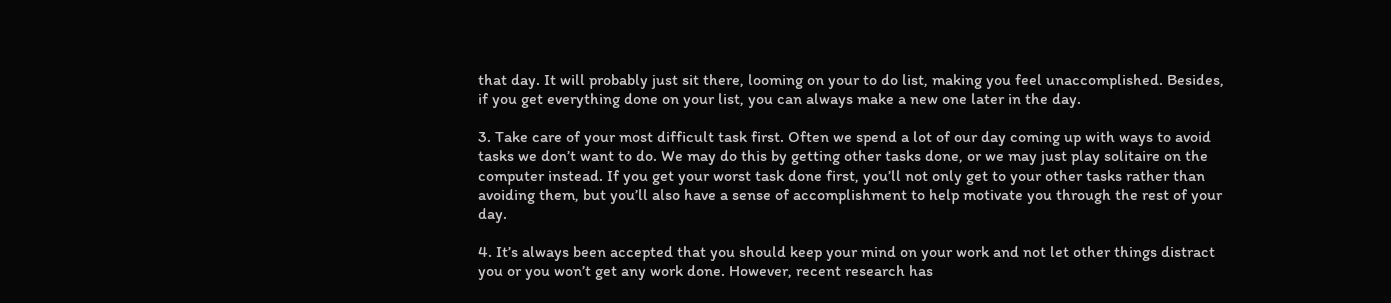that day. It will probably just sit there, looming on your to do list, making you feel unaccomplished. Besides, if you get everything done on your list, you can always make a new one later in the day.

3. Take care of your most difficult task first. Often we spend a lot of our day coming up with ways to avoid tasks we don’t want to do. We may do this by getting other tasks done, or we may just play solitaire on the computer instead. If you get your worst task done first, you’ll not only get to your other tasks rather than avoiding them, but you’ll also have a sense of accomplishment to help motivate you through the rest of your day.

4. It’s always been accepted that you should keep your mind on your work and not let other things distract you or you won’t get any work done. However, recent research has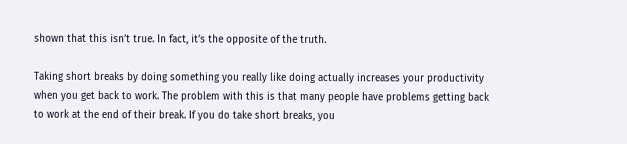shown that this isn’t true. In fact, it’s the opposite of the truth.

Taking short breaks by doing something you really like doing actually increases your productivity when you get back to work. The problem with this is that many people have problems getting back to work at the end of their break. If you do take short breaks, you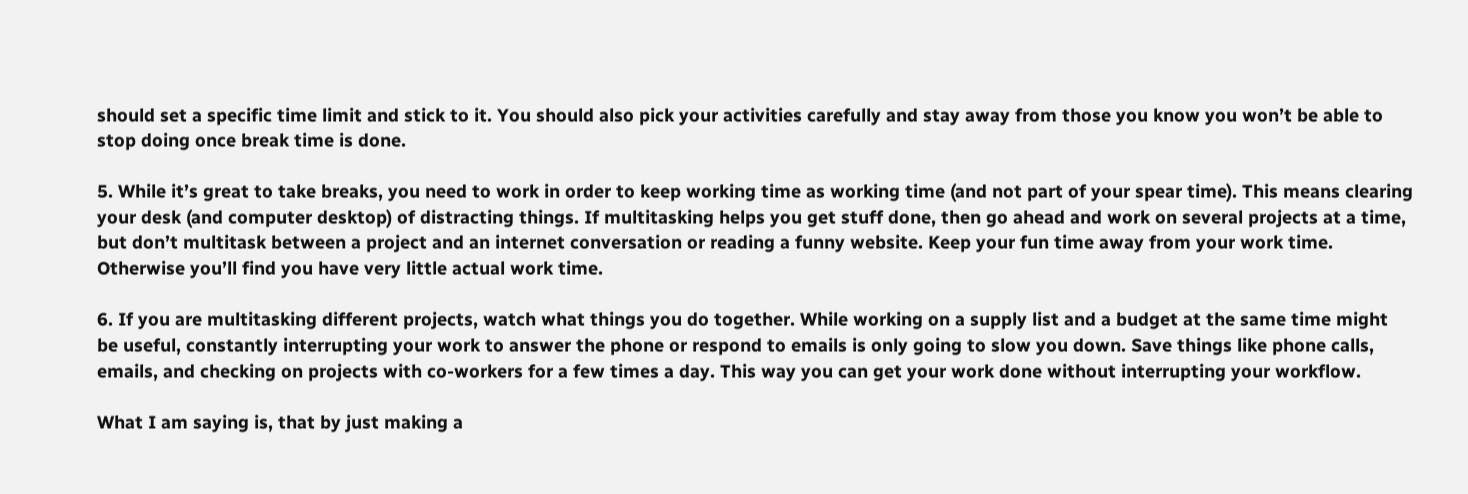should set a specific time limit and stick to it. You should also pick your activities carefully and stay away from those you know you won’t be able to stop doing once break time is done.

5. While it’s great to take breaks, you need to work in order to keep working time as working time (and not part of your spear time). This means clearing your desk (and computer desktop) of distracting things. If multitasking helps you get stuff done, then go ahead and work on several projects at a time, but don’t multitask between a project and an internet conversation or reading a funny website. Keep your fun time away from your work time. Otherwise you’ll find you have very little actual work time.

6. If you are multitasking different projects, watch what things you do together. While working on a supply list and a budget at the same time might be useful, constantly interrupting your work to answer the phone or respond to emails is only going to slow you down. Save things like phone calls, emails, and checking on projects with co-workers for a few times a day. This way you can get your work done without interrupting your workflow.

What I am saying is, that by just making a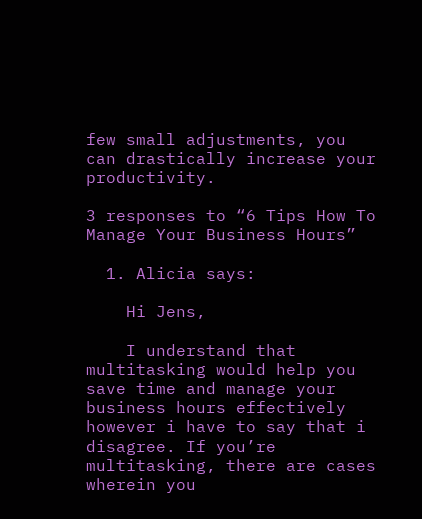few small adjustments, you can drastically increase your productivity.

3 responses to “6 Tips How To Manage Your Business Hours”

  1. Alicia says:

    Hi Jens,

    I understand that multitasking would help you save time and manage your business hours effectively however i have to say that i disagree. If you’re multitasking, there are cases wherein you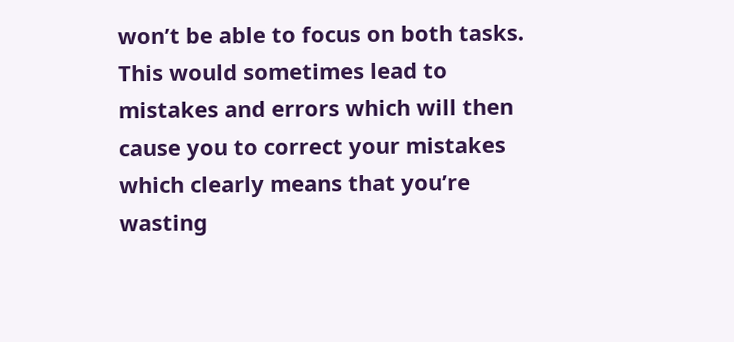won’t be able to focus on both tasks. This would sometimes lead to mistakes and errors which will then cause you to correct your mistakes which clearly means that you’re wasting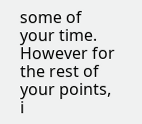some of your time. However for the rest of your points, i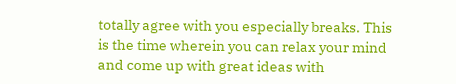totally agree with you especially breaks. This is the time wherein you can relax your mind and come up with great ideas with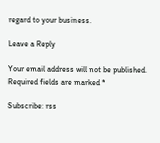regard to your business.

Leave a Reply

Your email address will not be published. Required fields are marked *

Subscribe: rss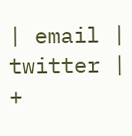| email | twitter | +